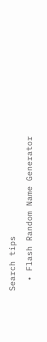Search tips
  • Flash Random Name Generator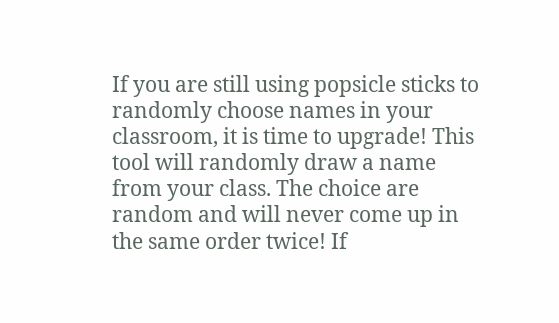If you are still using popsicle sticks to randomly choose names in your classroom, it is time to upgrade! This tool will randomly draw a name from your class. The choice are random and will never come up in the same order twice! If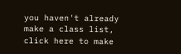you haven't already make a class list, click here to make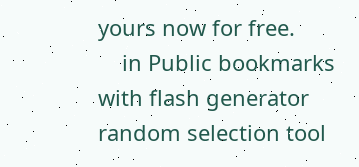yours now for free.
    in Public bookmarks with flash generator random selection tool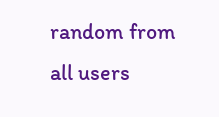random from all users